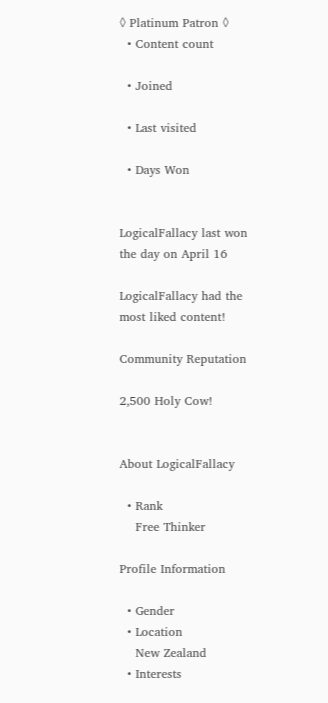◊ Platinum Patron ◊
  • Content count

  • Joined

  • Last visited

  • Days Won


LogicalFallacy last won the day on April 16

LogicalFallacy had the most liked content!

Community Reputation

2,500 Holy Cow!


About LogicalFallacy

  • Rank
    Free Thinker

Profile Information

  • Gender
  • Location
    New Zealand
  • Interests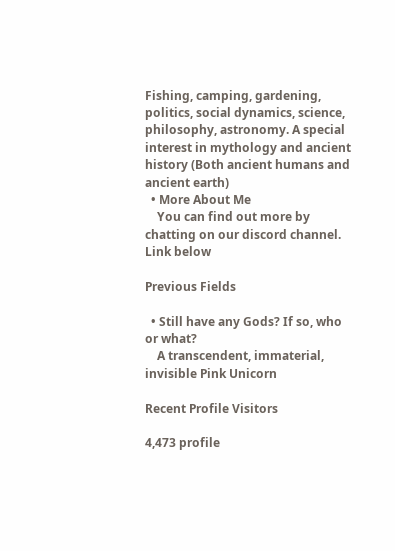Fishing, camping, gardening, politics, social dynamics, science, philosophy, astronomy. A special interest in mythology and ancient history (Both ancient humans and ancient earth)
  • More About Me
    You can find out more by chatting on our discord channel. Link below

Previous Fields

  • Still have any Gods? If so, who or what?
    A transcendent, immaterial, invisible Pink Unicorn

Recent Profile Visitors

4,473 profile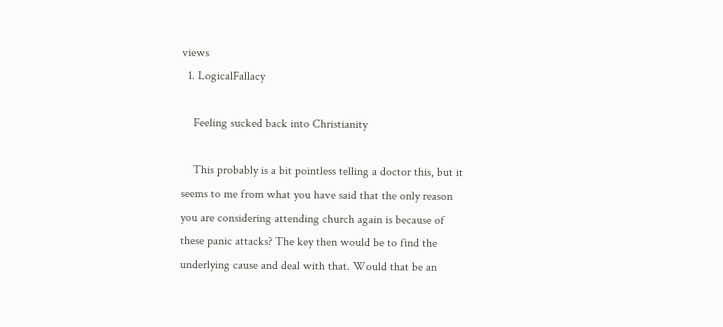views
  1. LogicalFallacy

    Feeling sucked back into Christianity

    This probably is a bit pointless telling a doctor this, but it seems to me from what you have said that the only reason you are considering attending church again is because of these panic attacks? The key then would be to find the underlying cause and deal with that. Would that be an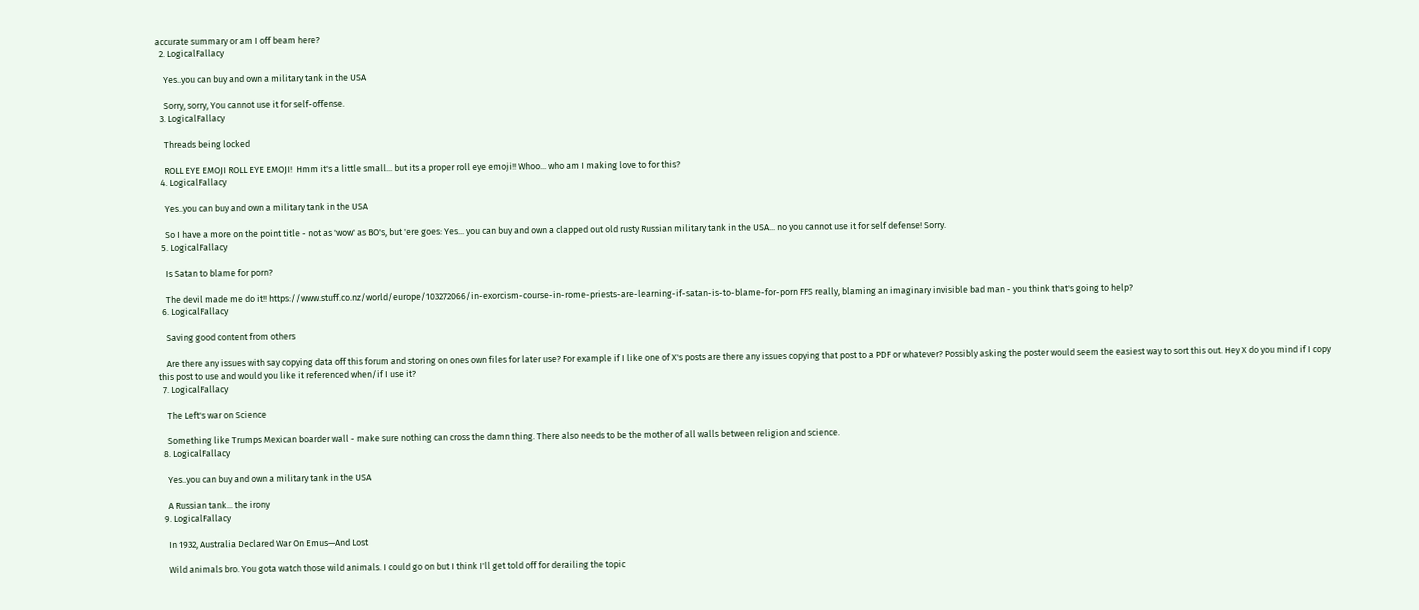accurate summary or am I off beam here?
  2. LogicalFallacy

    Yes..you can buy and own a military tank in the USA

    Sorry, sorry, You cannot use it for self-offense.
  3. LogicalFallacy

    Threads being locked

    ROLL EYE EMOJI ROLL EYE EMOJI!  Hmm it's a little small... but its a proper roll eye emoji!! Whoo... who am I making love to for this?
  4. LogicalFallacy

    Yes..you can buy and own a military tank in the USA

    So I have a more on the point title - not as 'wow' as BO's, but 'ere goes: Yes... you can buy and own a clapped out old rusty Russian military tank in the USA... no you cannot use it for self defense! Sorry.
  5. LogicalFallacy

    Is Satan to blame for porn?

    The devil made me do it!! https://www.stuff.co.nz/world/europe/103272066/in-exorcism-course-in-rome-priests-are-learning-if-satan-is-to-blame-for-porn FFS really, blaming an imaginary invisible bad man - you think that's going to help?
  6. LogicalFallacy

    Saving good content from others

    Are there any issues with say copying data off this forum and storing on ones own files for later use? For example if I like one of X's posts are there any issues copying that post to a PDF or whatever? Possibly asking the poster would seem the easiest way to sort this out. Hey X do you mind if I copy this post to use and would you like it referenced when/if I use it?
  7. LogicalFallacy

    The Left's war on Science

    Something like Trumps Mexican boarder wall - make sure nothing can cross the damn thing. There also needs to be the mother of all walls between religion and science.
  8. LogicalFallacy

    Yes..you can buy and own a military tank in the USA

    A Russian tank... the irony
  9. LogicalFallacy

    In 1932, Australia Declared War On Emus—And Lost

    Wild animals bro. You gota watch those wild animals. I could go on but I think I'll get told off for derailing the topic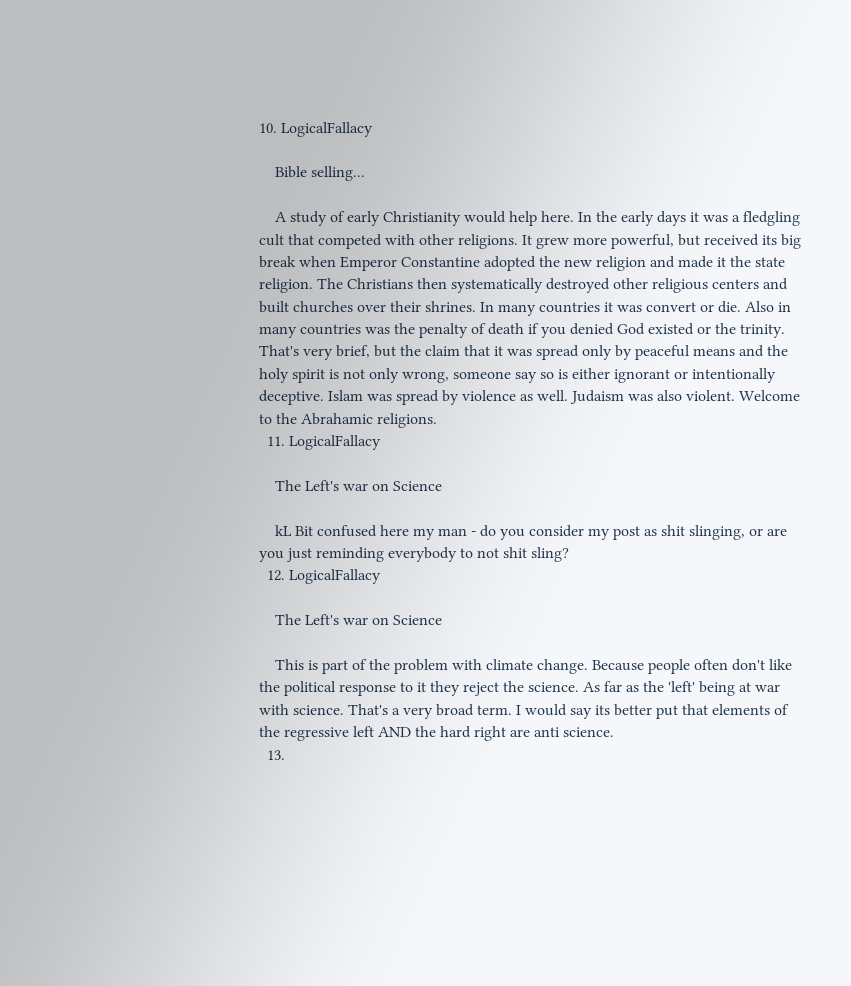10. LogicalFallacy

    Bible selling...

    A study of early Christianity would help here. In the early days it was a fledgling cult that competed with other religions. It grew more powerful, but received its big break when Emperor Constantine adopted the new religion and made it the state religion. The Christians then systematically destroyed other religious centers and built churches over their shrines. In many countries it was convert or die. Also in many countries was the penalty of death if you denied God existed or the trinity. That's very brief, but the claim that it was spread only by peaceful means and the holy spirit is not only wrong, someone say so is either ignorant or intentionally deceptive. Islam was spread by violence as well. Judaism was also violent. Welcome to the Abrahamic religions.
  11. LogicalFallacy

    The Left's war on Science

    kL Bit confused here my man - do you consider my post as shit slinging, or are you just reminding everybody to not shit sling?
  12. LogicalFallacy

    The Left's war on Science

    This is part of the problem with climate change. Because people often don't like the political response to it they reject the science. As far as the 'left' being at war with science. That's a very broad term. I would say its better put that elements of the regressive left AND the hard right are anti science.
  13.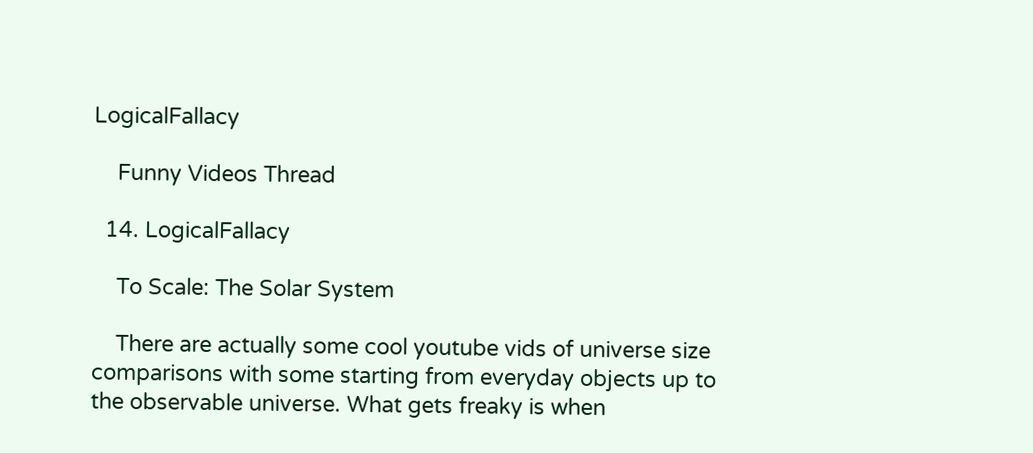LogicalFallacy

    Funny Videos Thread

  14. LogicalFallacy

    To Scale: The Solar System

    There are actually some cool youtube vids of universe size comparisons with some starting from everyday objects up to the observable universe. What gets freaky is when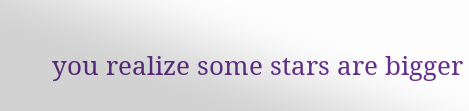you realize some stars are bigger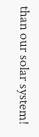than our solar system!